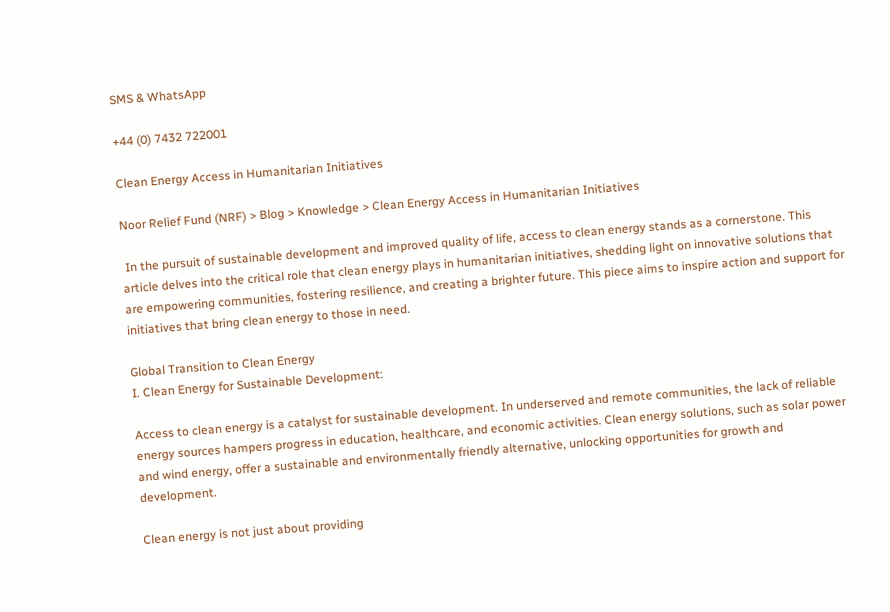SMS & WhatsApp

+44 (0) 7432 722001

Clean Energy Access in Humanitarian Initiatives

Noor Relief Fund (NRF) > Blog > Knowledge > Clean Energy Access in Humanitarian Initiatives

 In the pursuit of sustainable development and improved quality of life, access to clean energy stands as a cornerstone. This article delves into the critical role that clean energy plays in humanitarian initiatives, shedding light on innovative solutions that are empowering communities, fostering resilience, and creating a brighter future. This piece aims to inspire action and support for initiatives that bring clean energy to those in need.

Global Transition to Clean Energy
I. Clean Energy for Sustainable Development:

Access to clean energy is a catalyst for sustainable development. In underserved and remote communities, the lack of reliable energy sources hampers progress in education, healthcare, and economic activities. Clean energy solutions, such as solar power and wind energy, offer a sustainable and environmentally friendly alternative, unlocking opportunities for growth and development.

Clean energy is not just about providing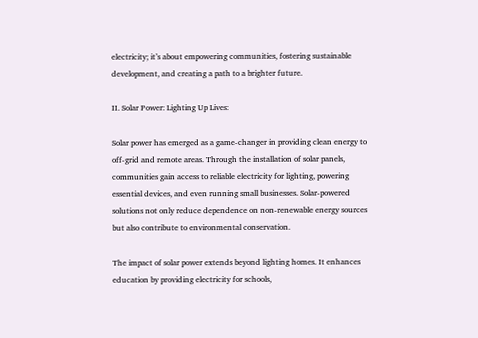electricity; it’s about empowering communities, fostering sustainable development, and creating a path to a brighter future.

II. Solar Power: Lighting Up Lives:

Solar power has emerged as a game-changer in providing clean energy to off-grid and remote areas. Through the installation of solar panels, communities gain access to reliable electricity for lighting, powering essential devices, and even running small businesses. Solar-powered solutions not only reduce dependence on non-renewable energy sources but also contribute to environmental conservation.

The impact of solar power extends beyond lighting homes. It enhances education by providing electricity for schools,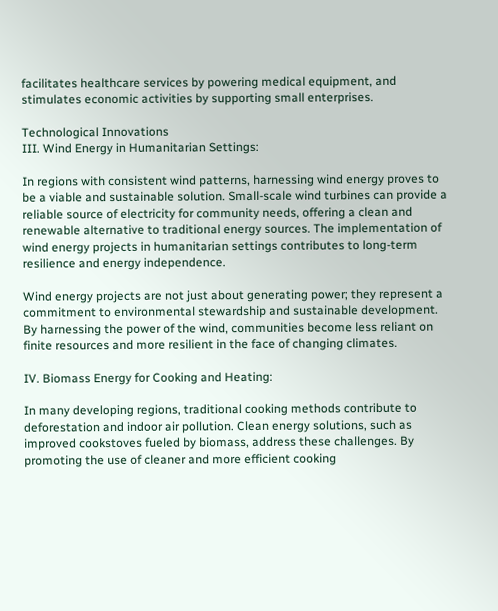facilitates healthcare services by powering medical equipment, and stimulates economic activities by supporting small enterprises.

Technological Innovations
III. Wind Energy in Humanitarian Settings:

In regions with consistent wind patterns, harnessing wind energy proves to be a viable and sustainable solution. Small-scale wind turbines can provide a reliable source of electricity for community needs, offering a clean and renewable alternative to traditional energy sources. The implementation of wind energy projects in humanitarian settings contributes to long-term resilience and energy independence.

Wind energy projects are not just about generating power; they represent a commitment to environmental stewardship and sustainable development. By harnessing the power of the wind, communities become less reliant on finite resources and more resilient in the face of changing climates.

IV. Biomass Energy for Cooking and Heating:

In many developing regions, traditional cooking methods contribute to deforestation and indoor air pollution. Clean energy solutions, such as improved cookstoves fueled by biomass, address these challenges. By promoting the use of cleaner and more efficient cooking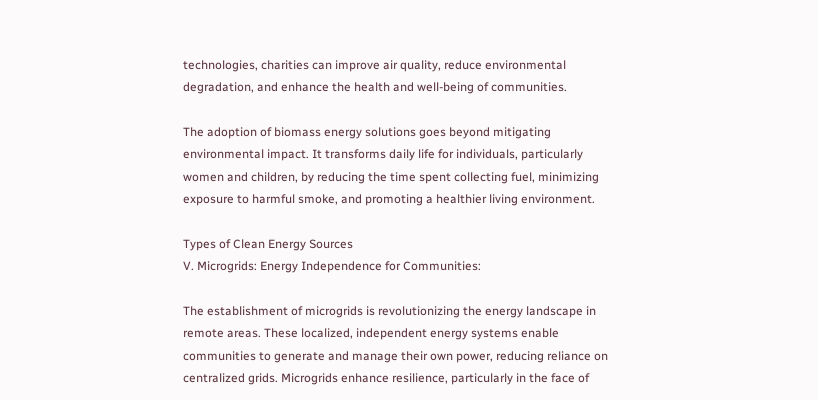technologies, charities can improve air quality, reduce environmental degradation, and enhance the health and well-being of communities.

The adoption of biomass energy solutions goes beyond mitigating environmental impact. It transforms daily life for individuals, particularly women and children, by reducing the time spent collecting fuel, minimizing exposure to harmful smoke, and promoting a healthier living environment.

Types of Clean Energy Sources
V. Microgrids: Energy Independence for Communities:

The establishment of microgrids is revolutionizing the energy landscape in remote areas. These localized, independent energy systems enable communities to generate and manage their own power, reducing reliance on centralized grids. Microgrids enhance resilience, particularly in the face of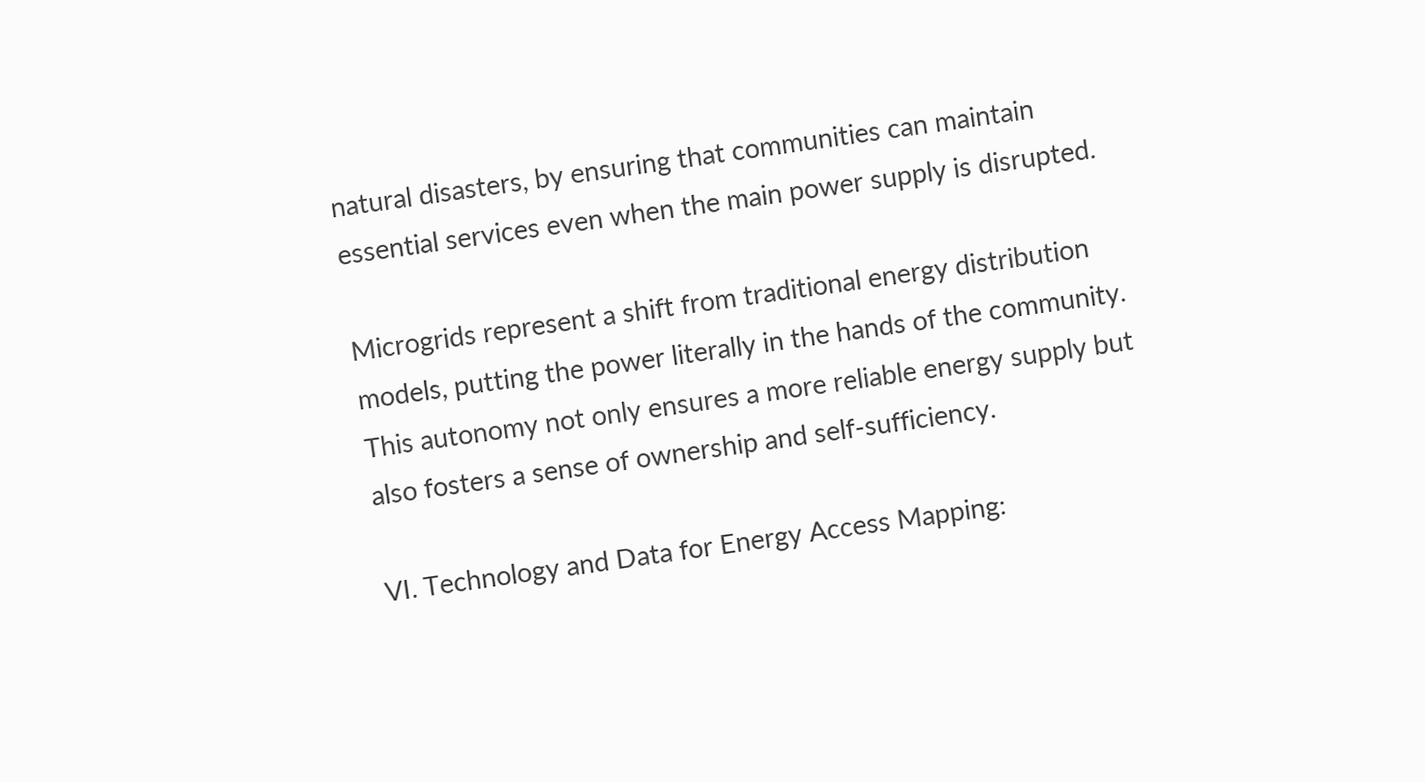natural disasters, by ensuring that communities can maintain essential services even when the main power supply is disrupted.

Microgrids represent a shift from traditional energy distribution models, putting the power literally in the hands of the community. This autonomy not only ensures a more reliable energy supply but also fosters a sense of ownership and self-sufficiency.

VI. Technology and Data for Energy Access Mapping: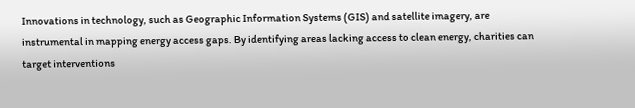Innovations in technology, such as Geographic Information Systems (GIS) and satellite imagery, are instrumental in mapping energy access gaps. By identifying areas lacking access to clean energy, charities can target interventions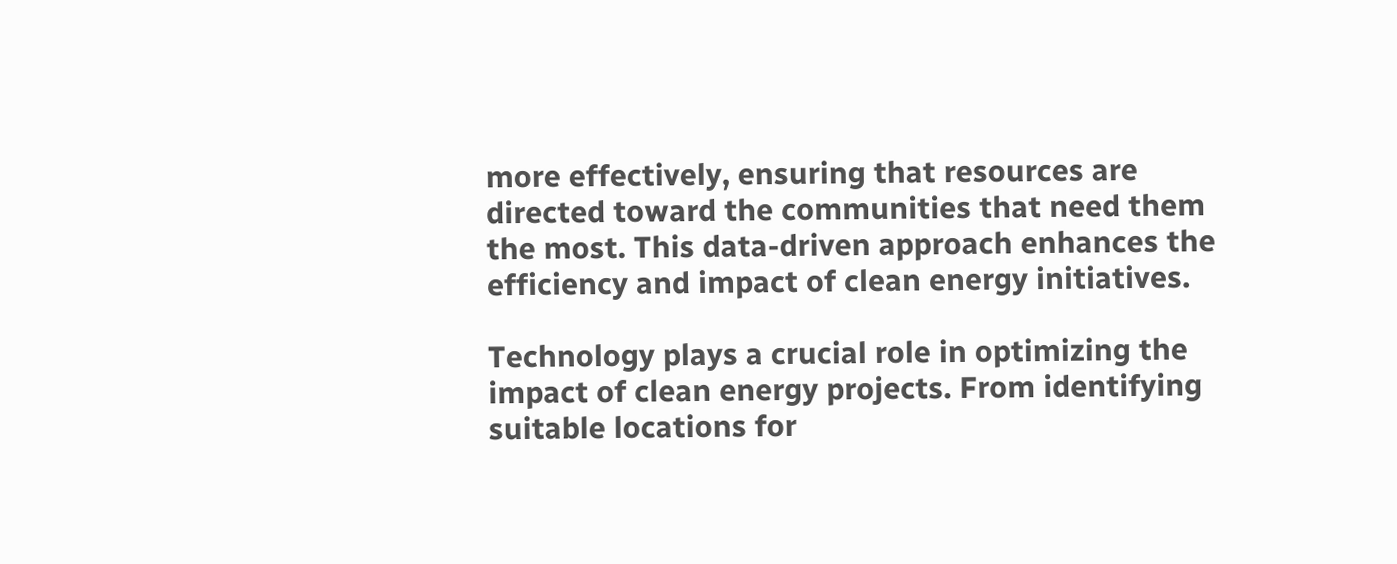more effectively, ensuring that resources are directed toward the communities that need them the most. This data-driven approach enhances the efficiency and impact of clean energy initiatives.

Technology plays a crucial role in optimizing the impact of clean energy projects. From identifying suitable locations for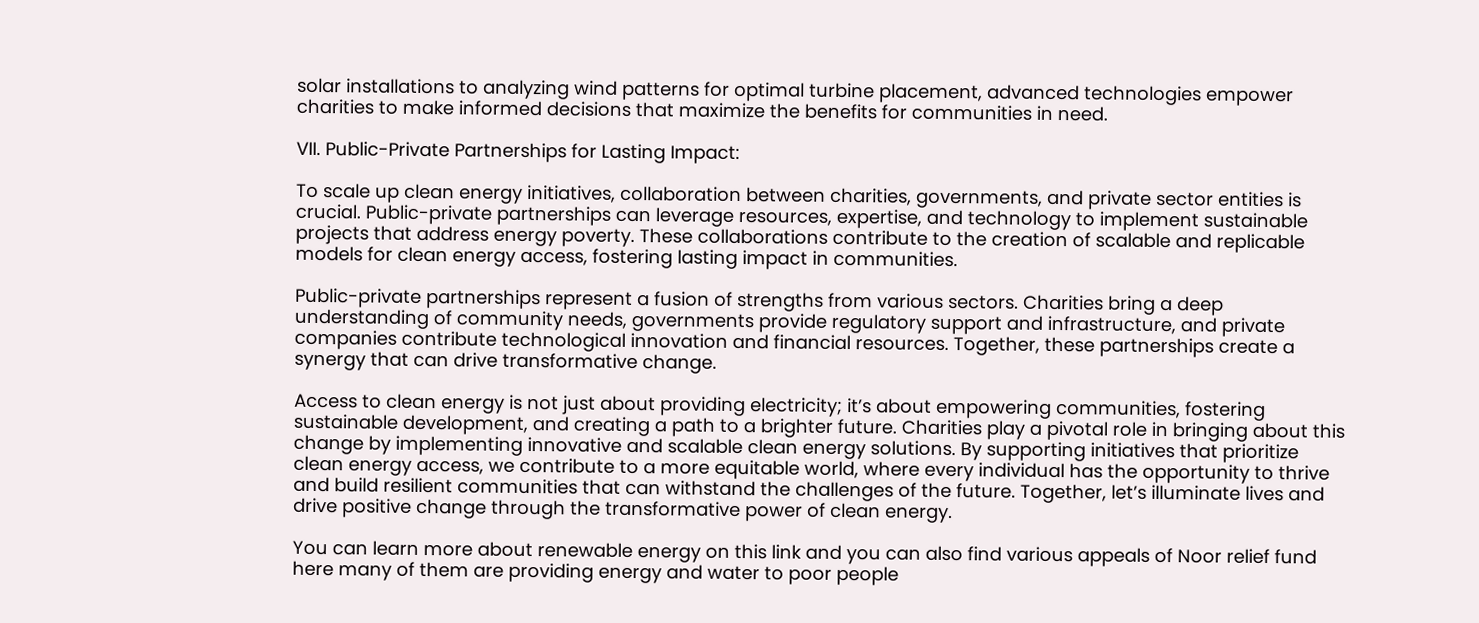solar installations to analyzing wind patterns for optimal turbine placement, advanced technologies empower charities to make informed decisions that maximize the benefits for communities in need.

VII. Public-Private Partnerships for Lasting Impact:

To scale up clean energy initiatives, collaboration between charities, governments, and private sector entities is crucial. Public-private partnerships can leverage resources, expertise, and technology to implement sustainable projects that address energy poverty. These collaborations contribute to the creation of scalable and replicable models for clean energy access, fostering lasting impact in communities.

Public-private partnerships represent a fusion of strengths from various sectors. Charities bring a deep understanding of community needs, governments provide regulatory support and infrastructure, and private companies contribute technological innovation and financial resources. Together, these partnerships create a synergy that can drive transformative change.

Access to clean energy is not just about providing electricity; it’s about empowering communities, fostering sustainable development, and creating a path to a brighter future. Charities play a pivotal role in bringing about this change by implementing innovative and scalable clean energy solutions. By supporting initiatives that prioritize clean energy access, we contribute to a more equitable world, where every individual has the opportunity to thrive and build resilient communities that can withstand the challenges of the future. Together, let’s illuminate lives and drive positive change through the transformative power of clean energy.

You can learn more about renewable energy on this link and you can also find various appeals of Noor relief fund here many of them are providing energy and water to poor people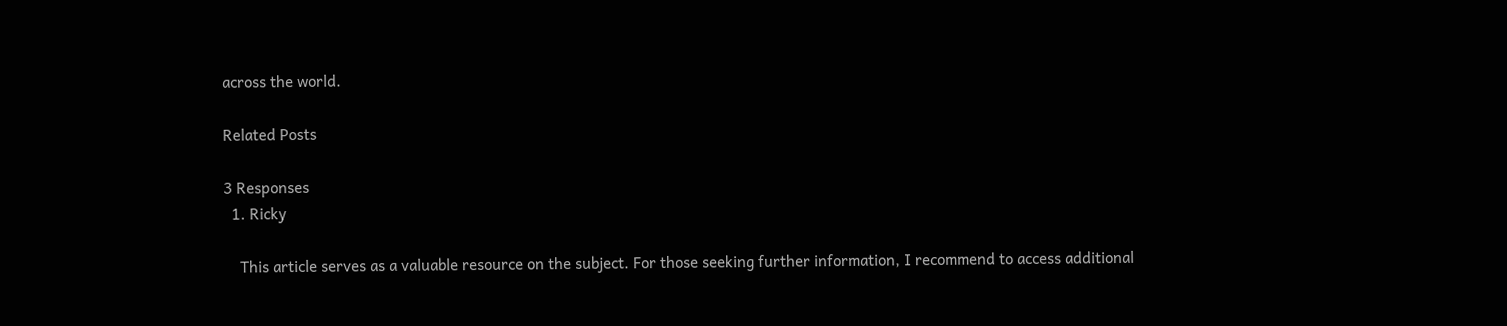across the world.

Related Posts

3 Responses
  1. Ricky

    This article serves as a valuable resource on the subject. For those seeking further information, I recommend to access additional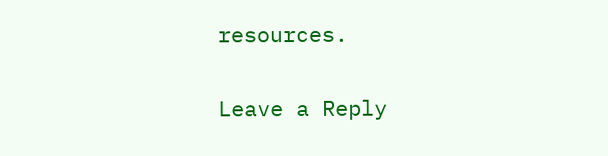resources.

Leave a Reply